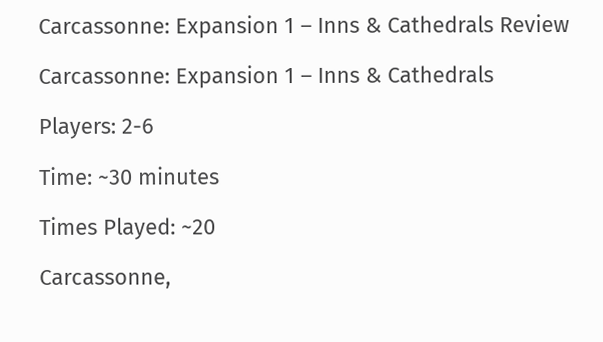Carcassonne: Expansion 1 – Inns & Cathedrals Review

Carcassonne: Expansion 1 – Inns & Cathedrals

Players: 2-6

Time: ~30 minutes

Times Played: ~20

Carcassonne,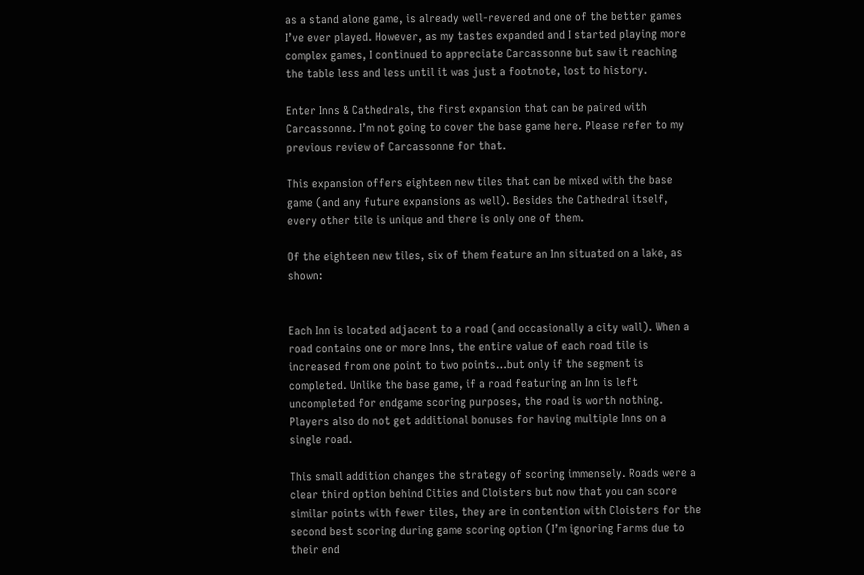as a stand alone game, is already well-revered and one of the better games I’ve ever played. However, as my tastes expanded and I started playing more complex games, I continued to appreciate Carcassonne but saw it reaching the table less and less until it was just a footnote, lost to history.

Enter Inns & Cathedrals, the first expansion that can be paired with Carcassonne. I’m not going to cover the base game here. Please refer to my previous review of Carcassonne for that.

This expansion offers eighteen new tiles that can be mixed with the base game (and any future expansions as well). Besides the Cathedral itself, every other tile is unique and there is only one of them.

Of the eighteen new tiles, six of them feature an Inn situated on a lake, as shown:


Each Inn is located adjacent to a road (and occasionally a city wall). When a road contains one or more Inns, the entire value of each road tile is increased from one point to two points…but only if the segment is completed. Unlike the base game, if a road featuring an Inn is left uncompleted for endgame scoring purposes, the road is worth nothing. Players also do not get additional bonuses for having multiple Inns on a single road.

This small addition changes the strategy of scoring immensely. Roads were a clear third option behind Cities and Cloisters but now that you can score similar points with fewer tiles, they are in contention with Cloisters for the second best scoring during game scoring option (I’m ignoring Farms due to their end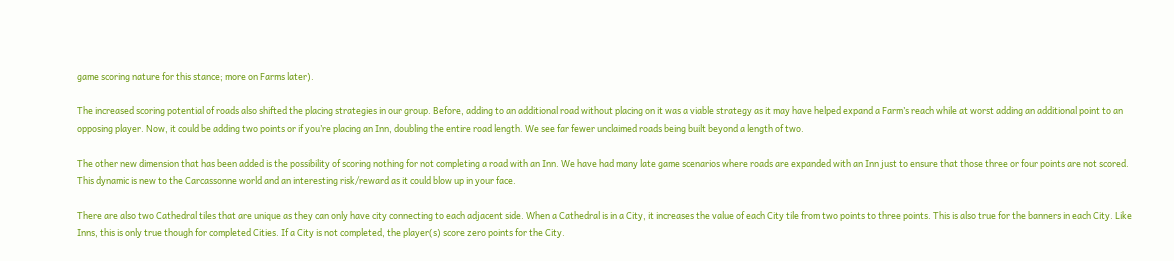game scoring nature for this stance; more on Farms later).

The increased scoring potential of roads also shifted the placing strategies in our group. Before, adding to an additional road without placing on it was a viable strategy as it may have helped expand a Farm’s reach while at worst adding an additional point to an opposing player. Now, it could be adding two points or if you’re placing an Inn, doubling the entire road length. We see far fewer unclaimed roads being built beyond a length of two.

The other new dimension that has been added is the possibility of scoring nothing for not completing a road with an Inn. We have had many late game scenarios where roads are expanded with an Inn just to ensure that those three or four points are not scored. This dynamic is new to the Carcassonne world and an interesting risk/reward as it could blow up in your face.

There are also two Cathedral tiles that are unique as they can only have city connecting to each adjacent side. When a Cathedral is in a City, it increases the value of each City tile from two points to three points. This is also true for the banners in each City. Like Inns, this is only true though for completed Cities. If a City is not completed, the player(s) score zero points for the City.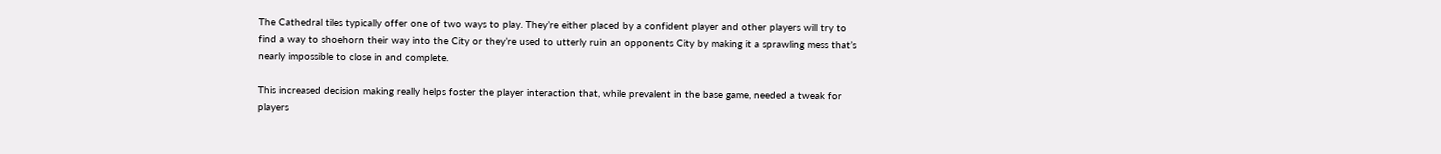The Cathedral tiles typically offer one of two ways to play. They’re either placed by a confident player and other players will try to find a way to shoehorn their way into the City or they’re used to utterly ruin an opponents City by making it a sprawling mess that’s nearly impossible to close in and complete.

This increased decision making really helps foster the player interaction that, while prevalent in the base game, needed a tweak for players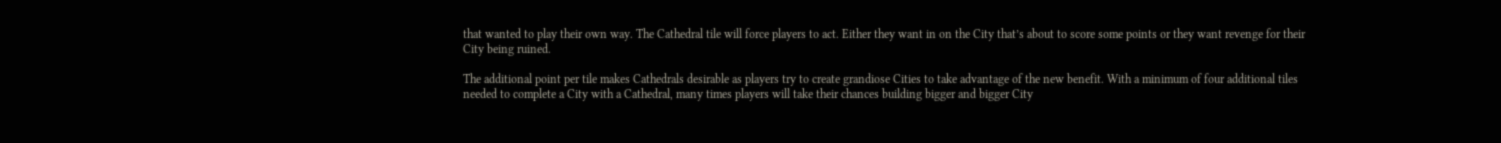that wanted to play their own way. The Cathedral tile will force players to act. Either they want in on the City that’s about to score some points or they want revenge for their City being ruined.

The additional point per tile makes Cathedrals desirable as players try to create grandiose Cities to take advantage of the new benefit. With a minimum of four additional tiles needed to complete a City with a Cathedral, many times players will take their chances building bigger and bigger City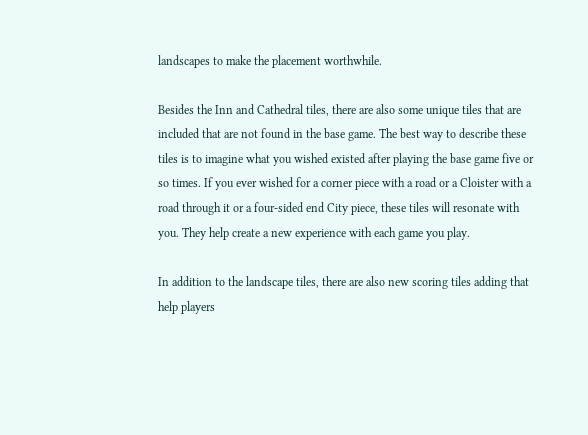landscapes to make the placement worthwhile.

Besides the Inn and Cathedral tiles, there are also some unique tiles that are included that are not found in the base game. The best way to describe these tiles is to imagine what you wished existed after playing the base game five or so times. If you ever wished for a corner piece with a road or a Cloister with a road through it or a four-sided end City piece, these tiles will resonate with you. They help create a new experience with each game you play.

In addition to the landscape tiles, there are also new scoring tiles adding that help players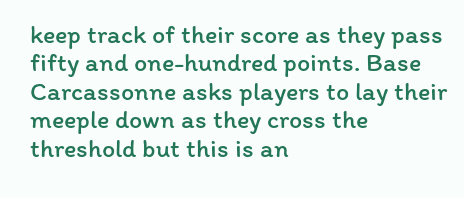keep track of their score as they pass fifty and one-hundred points. Base Carcassonne asks players to lay their meeple down as they cross the threshold but this is an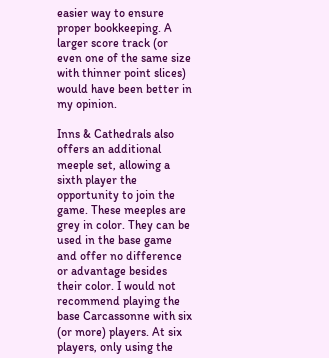easier way to ensure proper bookkeeping. A larger score track (or even one of the same size with thinner point slices) would have been better in my opinion.

Inns & Cathedrals also offers an additional meeple set, allowing a sixth player the opportunity to join the game. These meeples are grey in color. They can be used in the base game and offer no difference or advantage besides their color. I would not recommend playing the base Carcassonne with six (or more) players. At six players, only using the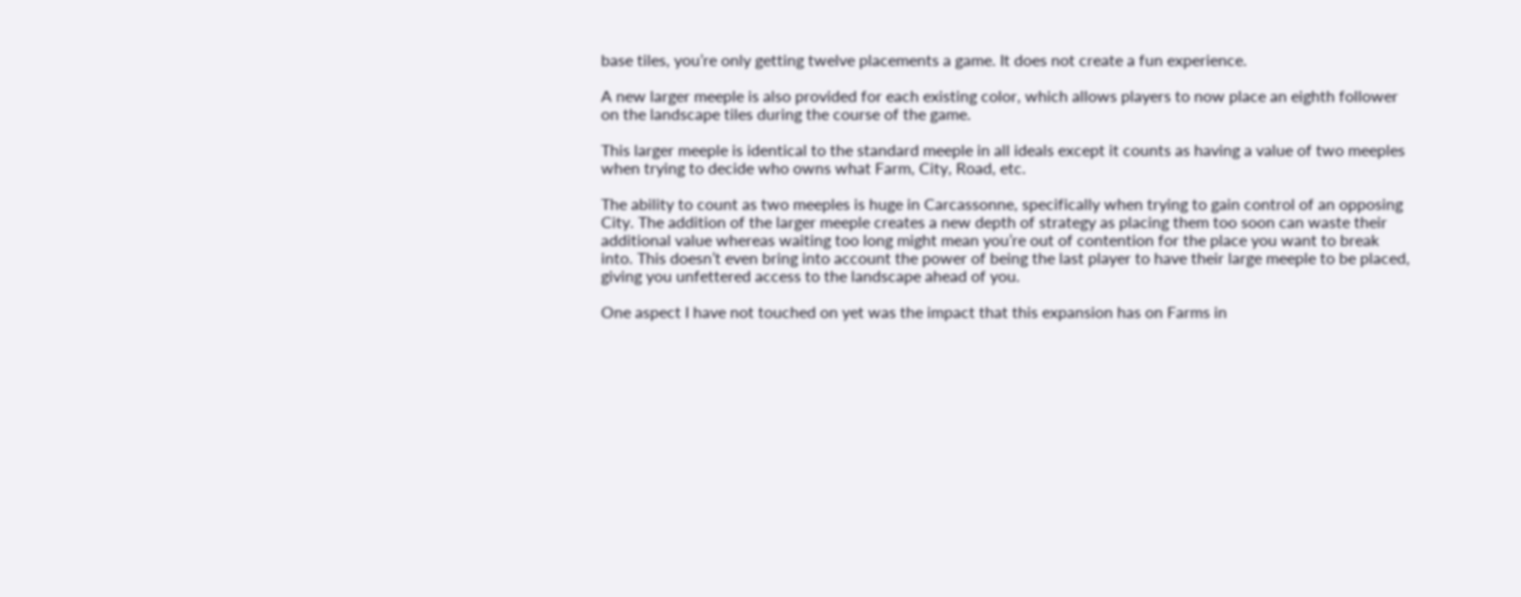base tiles, you’re only getting twelve placements a game. It does not create a fun experience.

A new larger meeple is also provided for each existing color, which allows players to now place an eighth follower on the landscape tiles during the course of the game.

This larger meeple is identical to the standard meeple in all ideals except it counts as having a value of two meeples when trying to decide who owns what Farm, City, Road, etc.

The ability to count as two meeples is huge in Carcassonne, specifically when trying to gain control of an opposing City. The addition of the larger meeple creates a new depth of strategy as placing them too soon can waste their additional value whereas waiting too long might mean you’re out of contention for the place you want to break into. This doesn’t even bring into account the power of being the last player to have their large meeple to be placed, giving you unfettered access to the landscape ahead of you.

One aspect I have not touched on yet was the impact that this expansion has on Farms in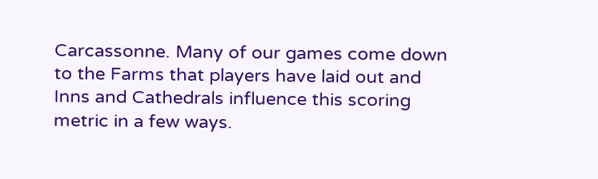Carcassonne. Many of our games come down to the Farms that players have laid out and Inns and Cathedrals influence this scoring metric in a few ways.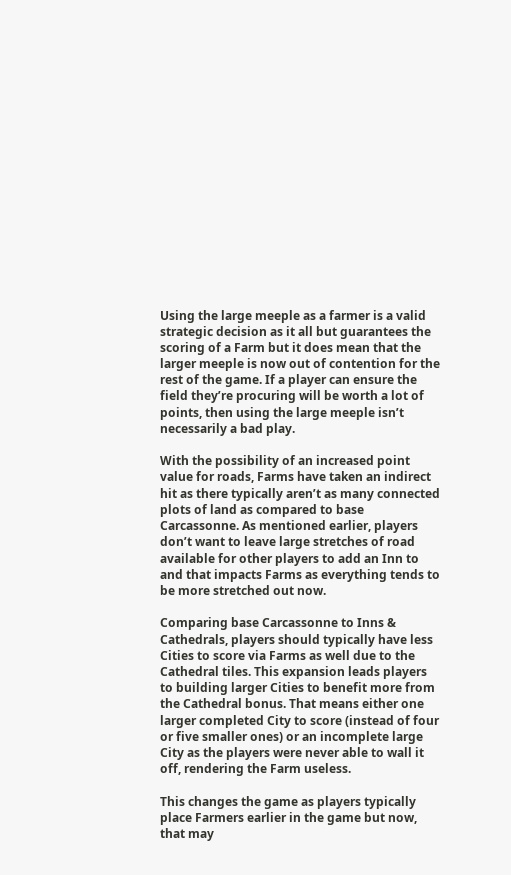Using the large meeple as a farmer is a valid strategic decision as it all but guarantees the scoring of a Farm but it does mean that the larger meeple is now out of contention for the rest of the game. If a player can ensure the field they’re procuring will be worth a lot of points, then using the large meeple isn’t necessarily a bad play.

With the possibility of an increased point value for roads, Farms have taken an indirect hit as there typically aren’t as many connected plots of land as compared to base Carcassonne. As mentioned earlier, players don’t want to leave large stretches of road available for other players to add an Inn to and that impacts Farms as everything tends to be more stretched out now.

Comparing base Carcassonne to Inns & Cathedrals, players should typically have less Cities to score via Farms as well due to the Cathedral tiles. This expansion leads players to building larger Cities to benefit more from the Cathedral bonus. That means either one larger completed City to score (instead of four or five smaller ones) or an incomplete large City as the players were never able to wall it off, rendering the Farm useless.

This changes the game as players typically place Farmers earlier in the game but now, that may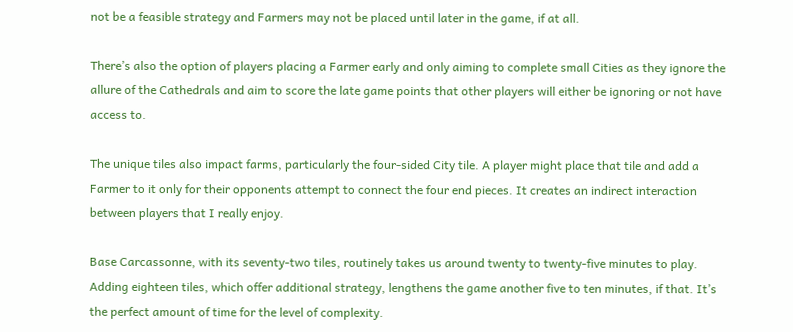not be a feasible strategy and Farmers may not be placed until later in the game, if at all.

There’s also the option of players placing a Farmer early and only aiming to complete small Cities as they ignore the allure of the Cathedrals and aim to score the late game points that other players will either be ignoring or not have access to.

The unique tiles also impact farms, particularly the four-sided City tile. A player might place that tile and add a Farmer to it only for their opponents attempt to connect the four end pieces. It creates an indirect interaction between players that I really enjoy.

Base Carcassonne, with its seventy-two tiles, routinely takes us around twenty to twenty-five minutes to play. Adding eighteen tiles, which offer additional strategy, lengthens the game another five to ten minutes, if that. It’s the perfect amount of time for the level of complexity.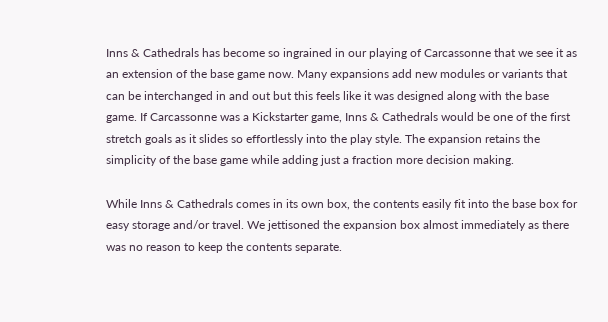Inns & Cathedrals has become so ingrained in our playing of Carcassonne that we see it as an extension of the base game now. Many expansions add new modules or variants that can be interchanged in and out but this feels like it was designed along with the base game. If Carcassonne was a Kickstarter game, Inns & Cathedrals would be one of the first stretch goals as it slides so effortlessly into the play style. The expansion retains the simplicity of the base game while adding just a fraction more decision making.

While Inns & Cathedrals comes in its own box, the contents easily fit into the base box for easy storage and/or travel. We jettisoned the expansion box almost immediately as there was no reason to keep the contents separate.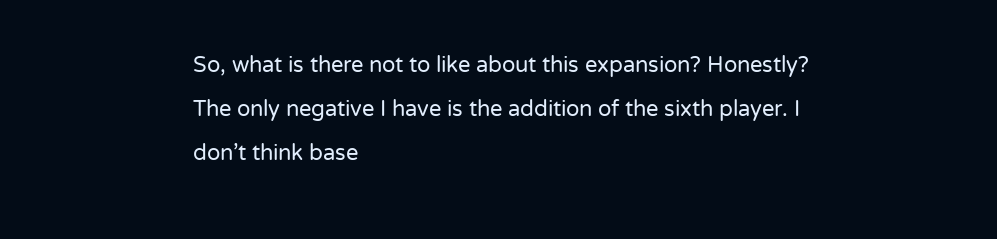So, what is there not to like about this expansion? Honestly? The only negative I have is the addition of the sixth player. I don’t think base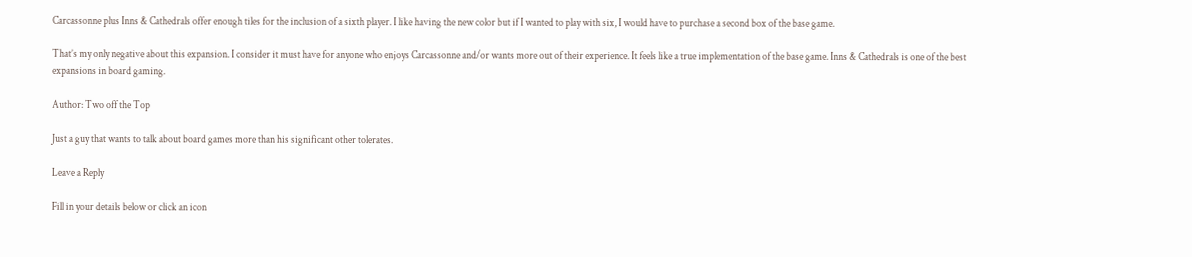Carcassonne plus Inns & Cathedrals offer enough tiles for the inclusion of a sixth player. I like having the new color but if I wanted to play with six, I would have to purchase a second box of the base game.

That’s my only negative about this expansion. I consider it must have for anyone who enjoys Carcassonne and/or wants more out of their experience. It feels like a true implementation of the base game. Inns & Cathedrals is one of the best expansions in board gaming.

Author: Two off the Top

Just a guy that wants to talk about board games more than his significant other tolerates.

Leave a Reply

Fill in your details below or click an icon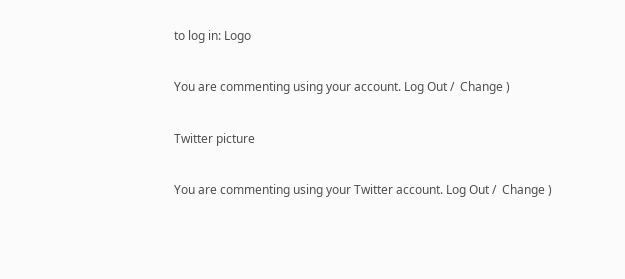to log in: Logo

You are commenting using your account. Log Out /  Change )

Twitter picture

You are commenting using your Twitter account. Log Out /  Change )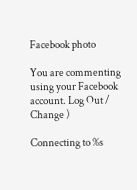Facebook photo

You are commenting using your Facebook account. Log Out /  Change )

Connecting to %s